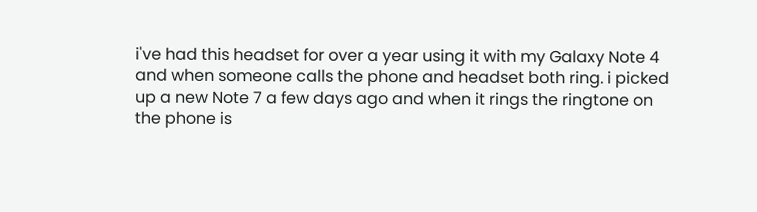i've had this headset for over a year using it with my Galaxy Note 4
and when someone calls the phone and headset both ring. i picked
up a new Note 7 a few days ago and when it rings the ringtone on
the phone is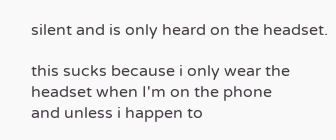silent and is only heard on the headset.

this sucks because i only wear the headset when I'm on the phone
and unless i happen to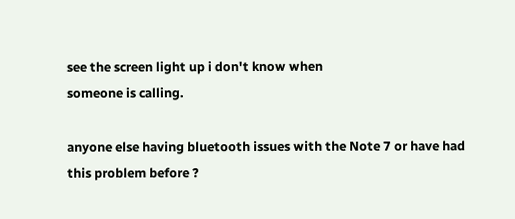see the screen light up i don't know when
someone is calling.

anyone else having bluetooth issues with the Note 7 or have had
this problem before ?